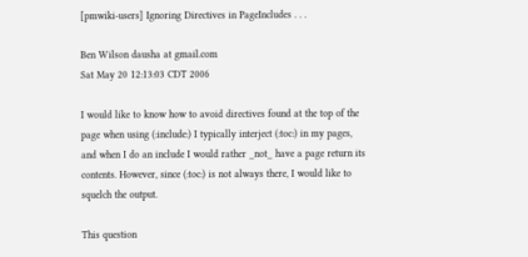[pmwiki-users] Ignoring Directives in PageIncludes . . .

Ben Wilson dausha at gmail.com
Sat May 20 12:13:03 CDT 2006

I would like to know how to avoid directives found at the top of the
page when using (:include:) I typically interject (:toc:) in my pages,
and when I do an include I would rather _not_ have a page return its
contents. However, since (:toc:) is not always there, I would like to
squelch the output.

This question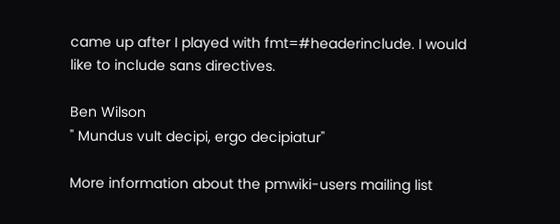came up after I played with fmt=#headerinclude. I would
like to include sans directives.

Ben Wilson
" Mundus vult decipi, ergo decipiatur"

More information about the pmwiki-users mailing list